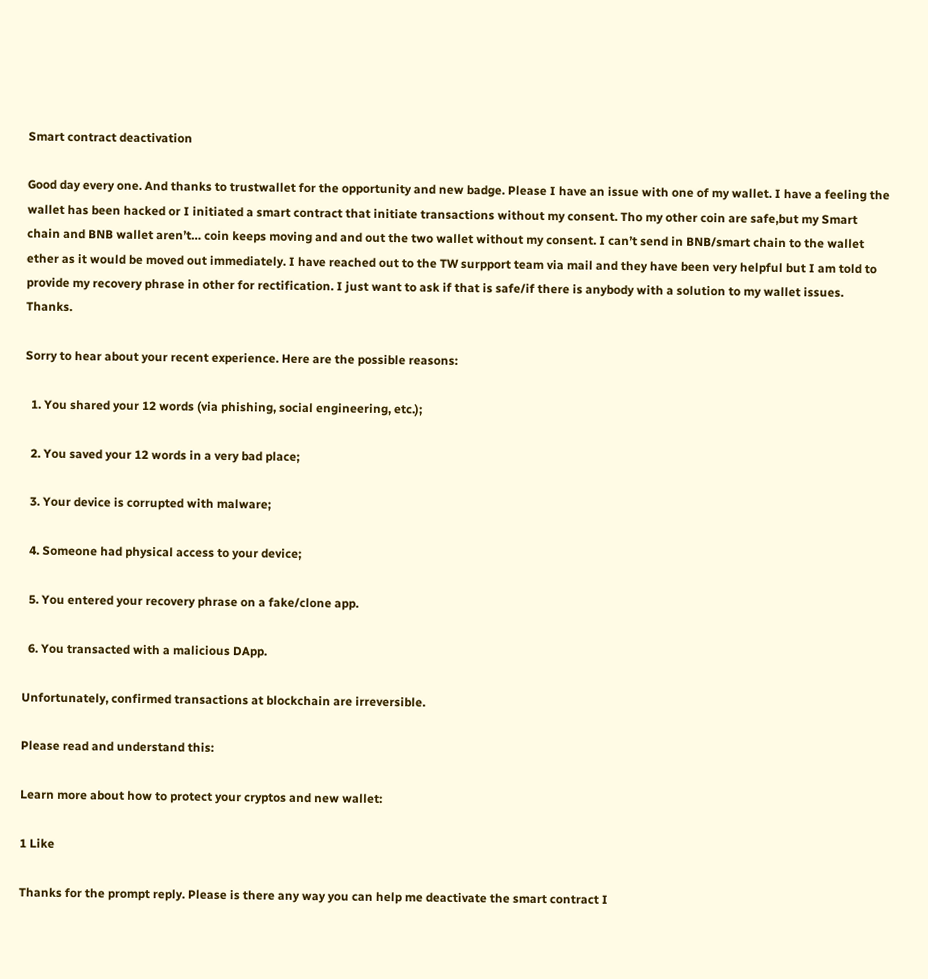Smart contract deactivation

Good day every one. And thanks to trustwallet for the opportunity and new badge. Please I have an issue with one of my wallet. I have a feeling the wallet has been hacked or I initiated a smart contract that initiate transactions without my consent. Tho my other coin are safe,but my Smart chain and BNB wallet aren’t… coin keeps moving and and out the two wallet without my consent. I can’t send in BNB/smart chain to the wallet ether as it would be moved out immediately. I have reached out to the TW surpport team via mail and they have been very helpful but I am told to provide my recovery phrase in other for rectification. I just want to ask if that is safe/if there is anybody with a solution to my wallet issues. Thanks.

Sorry to hear about your recent experience. Here are the possible reasons:

  1. You shared your 12 words (via phishing, social engineering, etc.);

  2. You saved your 12 words in a very bad place;

  3. Your device is corrupted with malware;

  4. Someone had physical access to your device;

  5. You entered your recovery phrase on a fake/clone app.

  6. You transacted with a malicious DApp.

Unfortunately, confirmed transactions at blockchain are irreversible.

Please read and understand this:

Learn more about how to protect your cryptos and new wallet:

1 Like

Thanks for the prompt reply. Please is there any way you can help me deactivate the smart contract I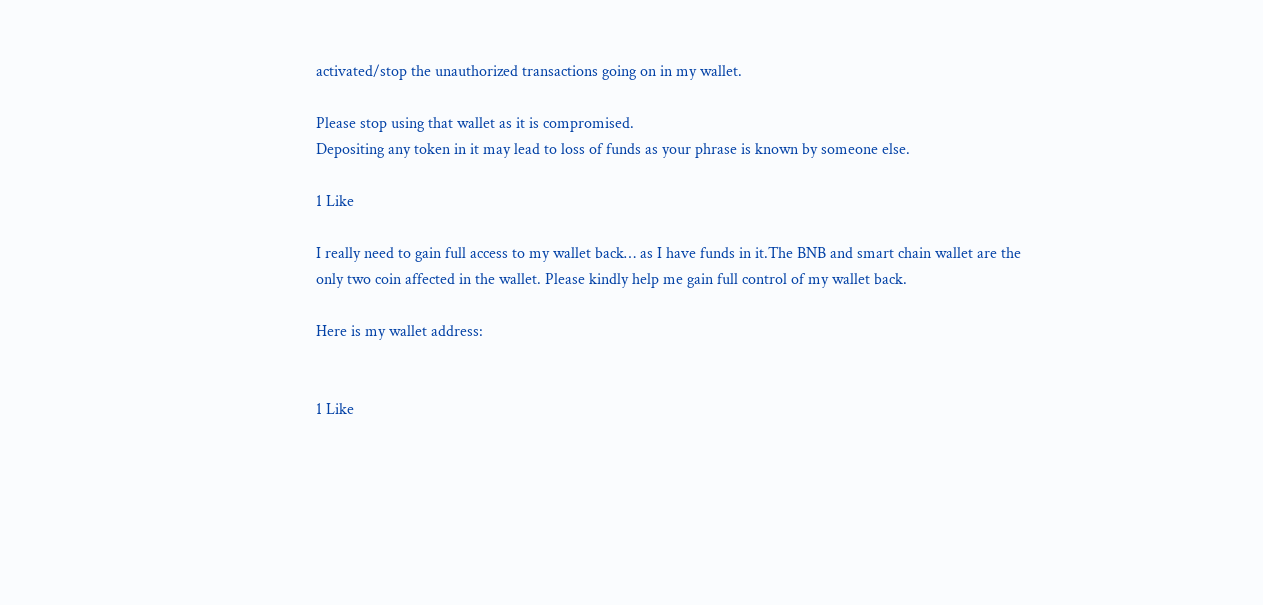activated/stop the unauthorized transactions going on in my wallet.

Please stop using that wallet as it is compromised.
Depositing any token in it may lead to loss of funds as your phrase is known by someone else.

1 Like

I really need to gain full access to my wallet back… as I have funds in it.The BNB and smart chain wallet are the only two coin affected in the wallet. Please kindly help me gain full control of my wallet back.

Here is my wallet address:


1 Like